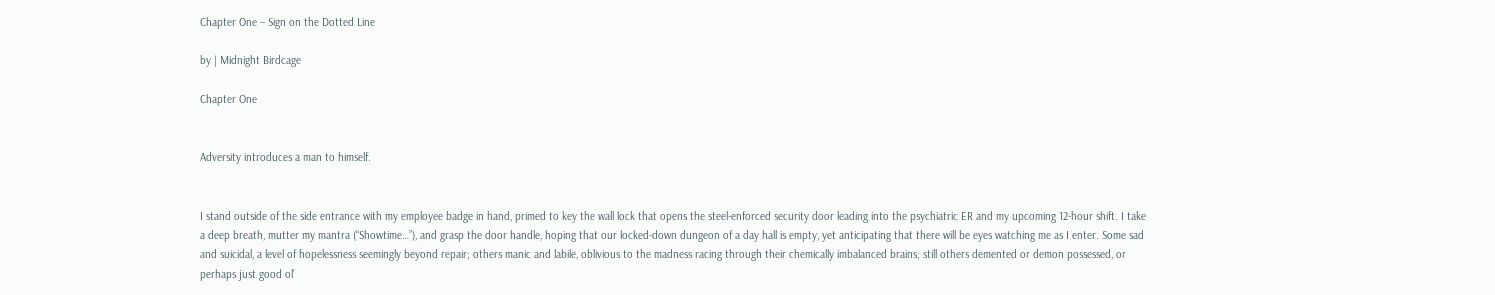Chapter One – Sign on the Dotted Line

by | Midnight Birdcage

Chapter One


Adversity introduces a man to himself.


I stand outside of the side entrance with my employee badge in hand, primed to key the wall lock that opens the steel-enforced security door leading into the psychiatric ER and my upcoming 12-hour shift. I take a deep breath, mutter my mantra (“Showtime…”), and grasp the door handle, hoping that our locked-down dungeon of a day hall is empty, yet anticipating that there will be eyes watching me as I enter. Some sad and suicidal, a level of hopelessness seemingly beyond repair; others manic and labile, oblivious to the madness racing through their chemically imbalanced brains; still others demented or demon possessed, or perhaps just good ol’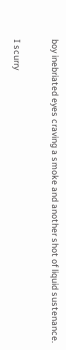boy inebriated eyes craving a smoke and another shot of liquid sustenance.

I scurry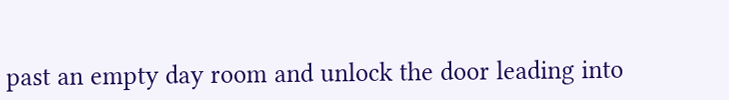past an empty day room and unlock the door leading into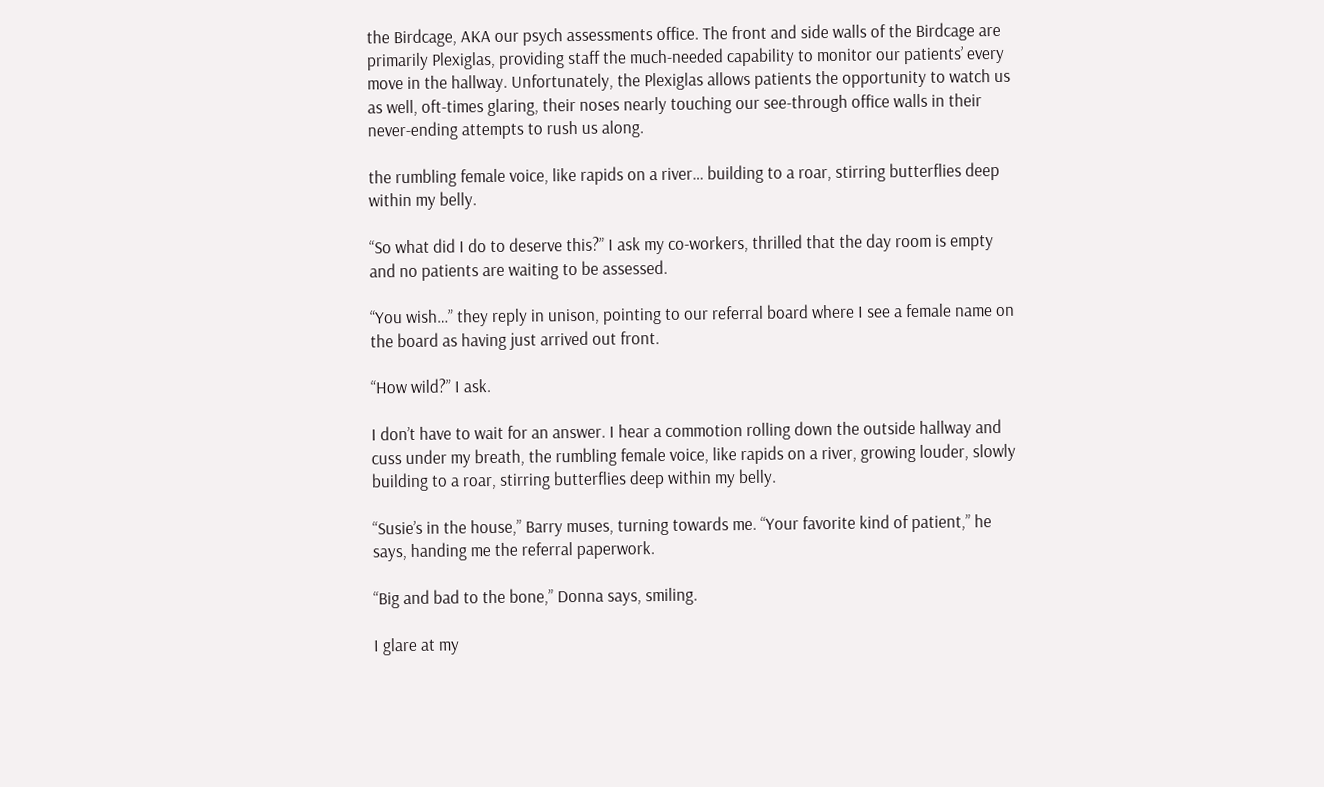the Birdcage, AKA our psych assessments office. The front and side walls of the Birdcage are primarily Plexiglas, providing staff the much-needed capability to monitor our patients’ every move in the hallway. Unfortunately, the Plexiglas allows patients the opportunity to watch us as well, oft-times glaring, their noses nearly touching our see-through office walls in their never-ending attempts to rush us along.

the rumbling female voice, like rapids on a river… building to a roar, stirring butterflies deep within my belly.

“So what did I do to deserve this?” I ask my co-workers, thrilled that the day room is empty and no patients are waiting to be assessed.

“You wish…” they reply in unison, pointing to our referral board where I see a female name on the board as having just arrived out front.

“How wild?” I ask.

I don’t have to wait for an answer. I hear a commotion rolling down the outside hallway and cuss under my breath, the rumbling female voice, like rapids on a river, growing louder, slowly building to a roar, stirring butterflies deep within my belly.

“Susie’s in the house,” Barry muses, turning towards me. “Your favorite kind of patient,” he says, handing me the referral paperwork.

“Big and bad to the bone,” Donna says, smiling.

I glare at my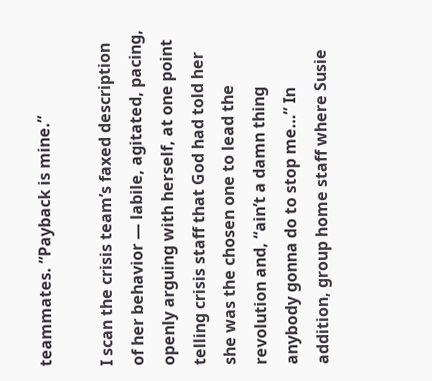teammates. “Payback is mine.”

I scan the crisis team’s faxed description of her behavior — labile, agitated, pacing, openly arguing with herself, at one point telling crisis staff that God had told her she was the chosen one to lead the revolution and, “ain’t a damn thing anybody gonna do to stop me…” In addition, group home staff where Susie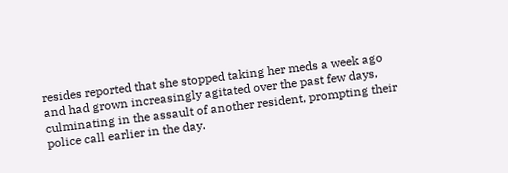resides reported that she stopped taking her meds a week ago and had grown increasingly agitated over the past few days, culminating in the assault of another resident, prompting their police call earlier in the day.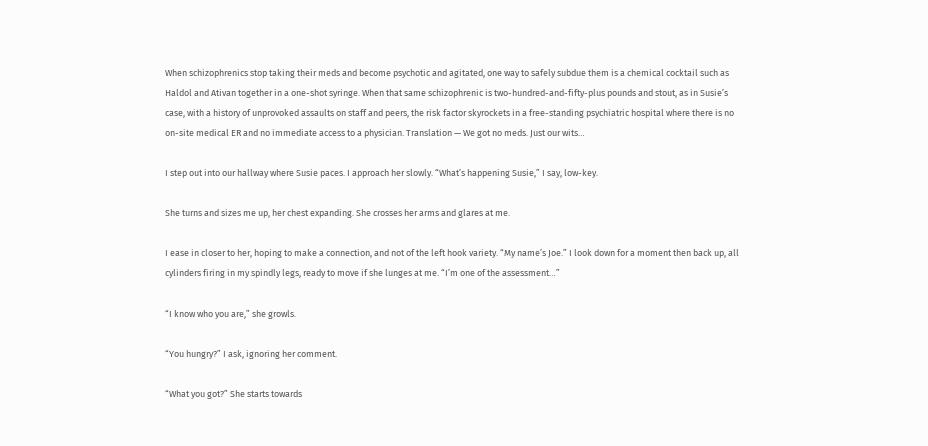When schizophrenics stop taking their meds and become psychotic and agitated, one way to safely subdue them is a chemical cocktail such as Haldol and Ativan together in a one-shot syringe. When that same schizophrenic is two-hundred-and-fifty-plus pounds and stout, as in Susie’s case, with a history of unprovoked assaults on staff and peers, the risk factor skyrockets in a free-standing psychiatric hospital where there is no on-site medical ER and no immediate access to a physician. Translation — We got no meds. Just our wits…

I step out into our hallway where Susie paces. I approach her slowly. “What’s happening Susie,” I say, low-key.

She turns and sizes me up, her chest expanding. She crosses her arms and glares at me.

I ease in closer to her, hoping to make a connection, and not of the left hook variety. “My name’s Joe.” I look down for a moment then back up, all cylinders firing in my spindly legs, ready to move if she lunges at me. “I’m one of the assessment…”

“I know who you are,” she growls.

“You hungry?” I ask, ignoring her comment.

“What you got?” She starts towards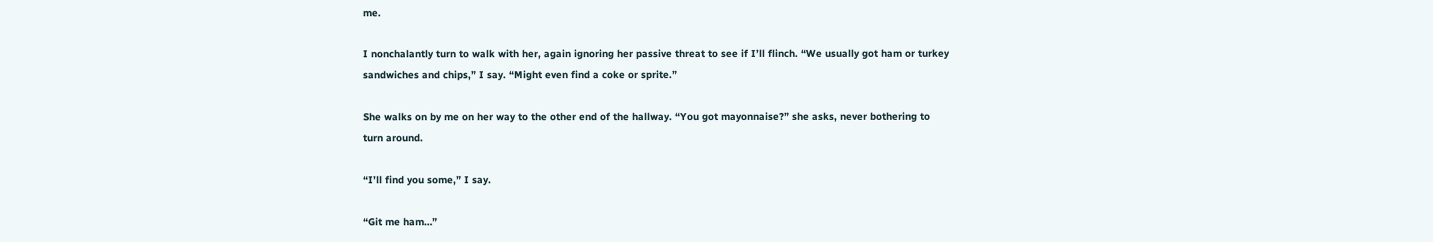me.

I nonchalantly turn to walk with her, again ignoring her passive threat to see if I’ll flinch. “We usually got ham or turkey sandwiches and chips,” I say. “Might even find a coke or sprite.”

She walks on by me on her way to the other end of the hallway. “You got mayonnaise?” she asks, never bothering to turn around.

“I’ll find you some,” I say.

“Git me ham…”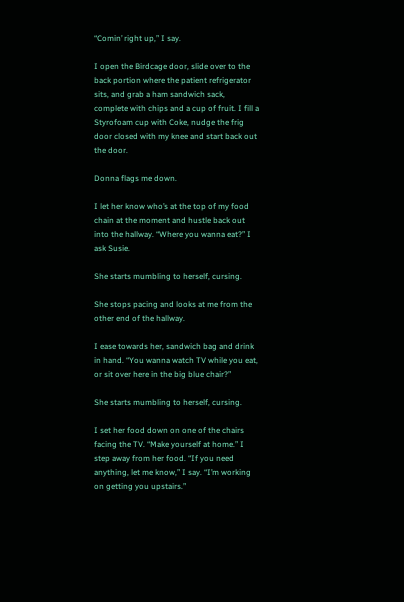“Comin’ right up,” I say.

I open the Birdcage door, slide over to the back portion where the patient refrigerator sits, and grab a ham sandwich sack, complete with chips and a cup of fruit. I fill a Styrofoam cup with Coke, nudge the frig door closed with my knee and start back out the door.

Donna flags me down.

I let her know who’s at the top of my food chain at the moment and hustle back out into the hallway. “Where you wanna eat?” I ask Susie.

She starts mumbling to herself, cursing.

She stops pacing and looks at me from the other end of the hallway.

I ease towards her, sandwich bag and drink in hand. “You wanna watch TV while you eat, or sit over here in the big blue chair?”

She starts mumbling to herself, cursing.

I set her food down on one of the chairs facing the TV. “Make yourself at home.” I step away from her food. “If you need anything, let me know,” I say. “I’m working on getting you upstairs.”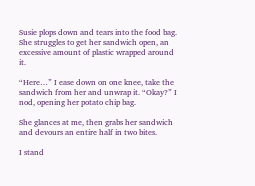Susie plops down and tears into the food bag. She struggles to get her sandwich open, an excessive amount of plastic wrapped around it.

“Here…” I ease down on one knee, take the sandwich from her and unwrap it. “Okay?” I nod, opening her potato chip bag.

She glances at me, then grabs her sandwich and devours an entire half in two bites.

I stand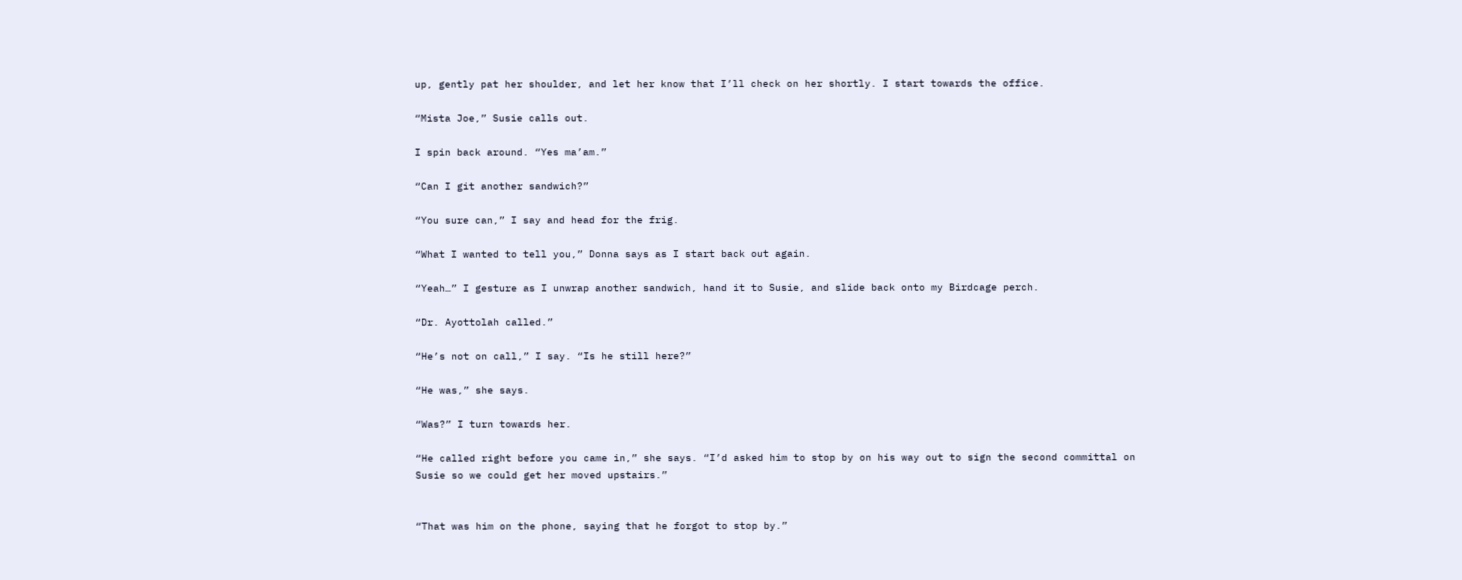up, gently pat her shoulder, and let her know that I’ll check on her shortly. I start towards the office.

“Mista Joe,” Susie calls out.

I spin back around. “Yes ma’am.”

“Can I git another sandwich?”

“You sure can,” I say and head for the frig.

“What I wanted to tell you,” Donna says as I start back out again.

“Yeah…” I gesture as I unwrap another sandwich, hand it to Susie, and slide back onto my Birdcage perch.

“Dr. Ayottolah called.”

“He’s not on call,” I say. “Is he still here?”

“He was,” she says.

“Was?” I turn towards her.

“He called right before you came in,” she says. “I’d asked him to stop by on his way out to sign the second committal on Susie so we could get her moved upstairs.”


“That was him on the phone, saying that he forgot to stop by.”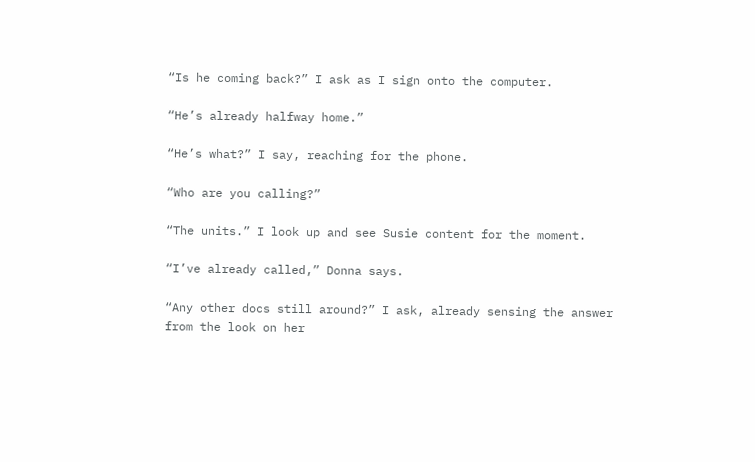“Is he coming back?” I ask as I sign onto the computer.

“He’s already halfway home.”

“He’s what?” I say, reaching for the phone.

“Who are you calling?”

“The units.” I look up and see Susie content for the moment.

“I’ve already called,” Donna says.

“Any other docs still around?” I ask, already sensing the answer from the look on her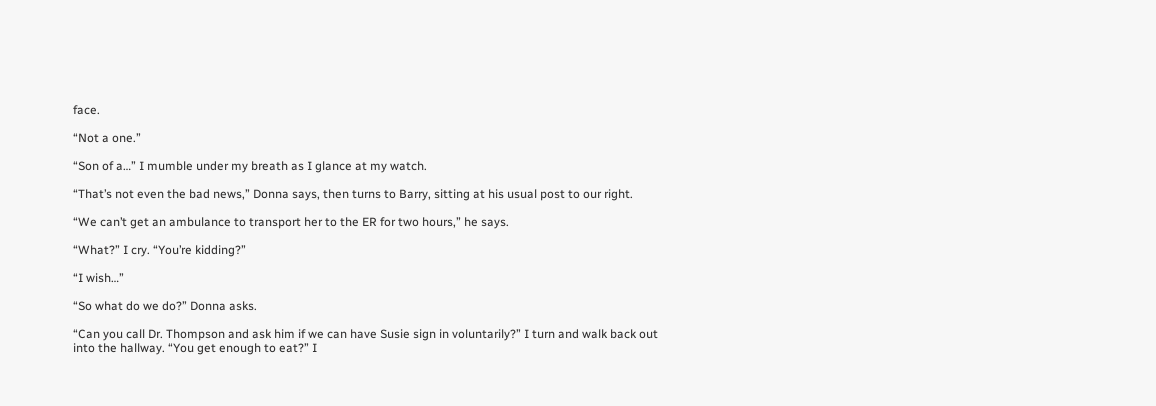face.

“Not a one.”

“Son of a…” I mumble under my breath as I glance at my watch.

“That’s not even the bad news,” Donna says, then turns to Barry, sitting at his usual post to our right.

“We can’t get an ambulance to transport her to the ER for two hours,” he says.

“What?” I cry. “You’re kidding?”

“I wish…”

“So what do we do?” Donna asks.

“Can you call Dr. Thompson and ask him if we can have Susie sign in voluntarily?” I turn and walk back out into the hallway. “You get enough to eat?” I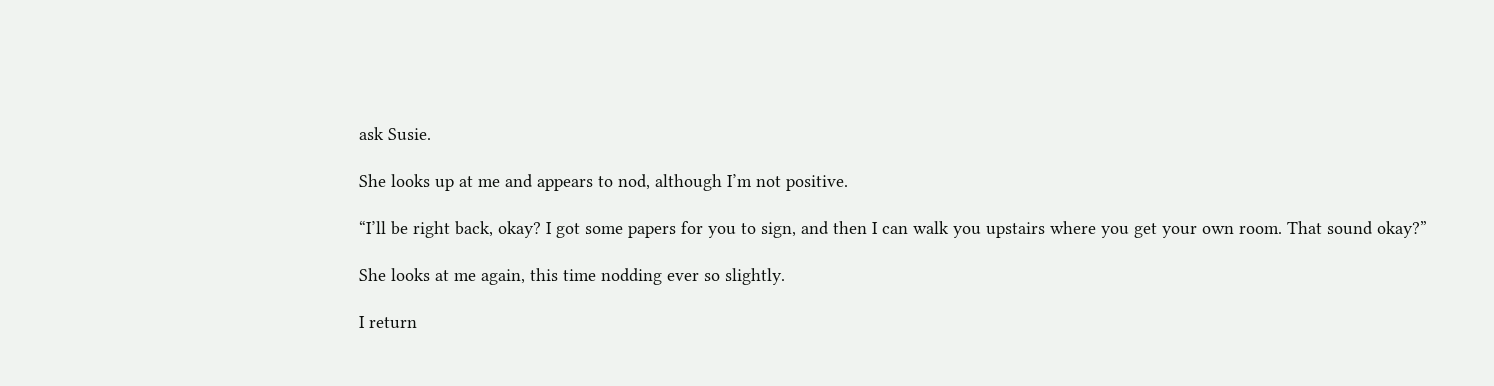ask Susie.

She looks up at me and appears to nod, although I’m not positive.

“I’ll be right back, okay? I got some papers for you to sign, and then I can walk you upstairs where you get your own room. That sound okay?”

She looks at me again, this time nodding ever so slightly.

I return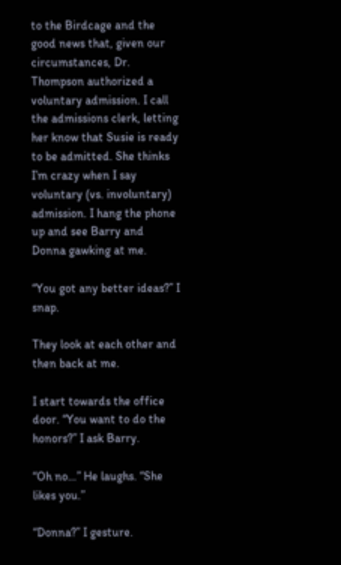to the Birdcage and the good news that, given our circumstances, Dr. Thompson authorized a voluntary admission. I call the admissions clerk, letting her know that Susie is ready to be admitted. She thinks I’m crazy when I say voluntary (vs. involuntary) admission. I hang the phone up and see Barry and Donna gawking at me.

“You got any better ideas?” I snap.

They look at each other and then back at me.

I start towards the office door. “You want to do the honors?” I ask Barry.

“Oh no…” He laughs. “She likes you.”

“Donna?” I gesture.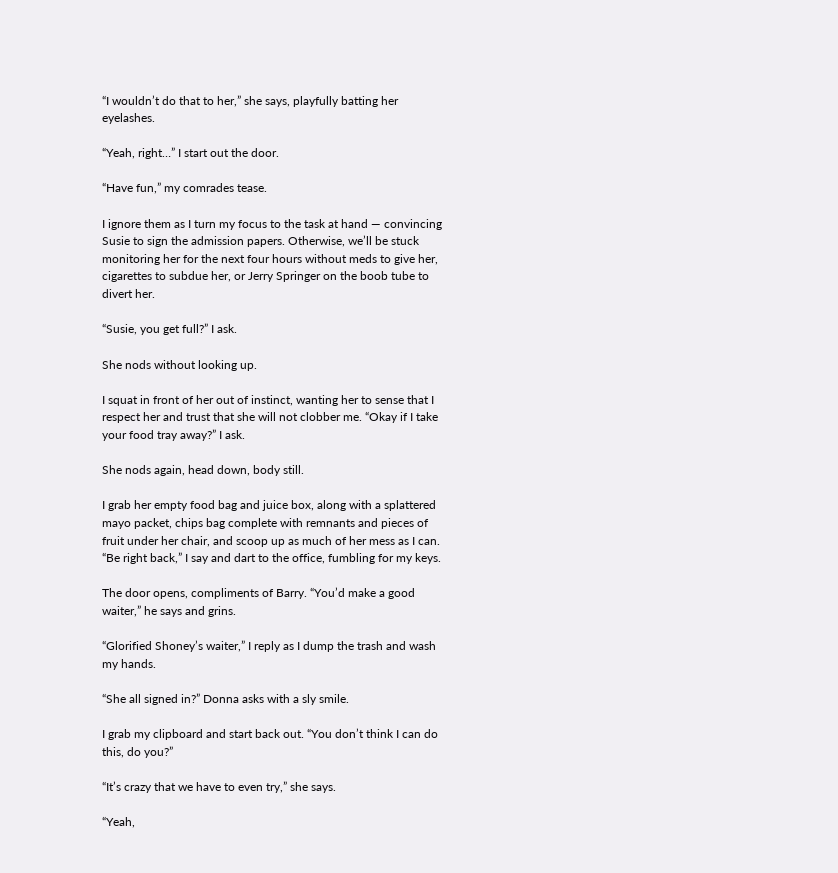“I wouldn’t do that to her,” she says, playfully batting her eyelashes.

“Yeah, right…” I start out the door.

“Have fun,” my comrades tease.

I ignore them as I turn my focus to the task at hand — convincing Susie to sign the admission papers. Otherwise, we’ll be stuck monitoring her for the next four hours without meds to give her, cigarettes to subdue her, or Jerry Springer on the boob tube to divert her.

“Susie, you get full?” I ask.

She nods without looking up.

I squat in front of her out of instinct, wanting her to sense that I respect her and trust that she will not clobber me. “Okay if I take your food tray away?” I ask.

She nods again, head down, body still.

I grab her empty food bag and juice box, along with a splattered mayo packet, chips bag complete with remnants and pieces of fruit under her chair, and scoop up as much of her mess as I can. “Be right back,” I say and dart to the office, fumbling for my keys.

The door opens, compliments of Barry. “You’d make a good waiter,” he says and grins.

“Glorified Shoney’s waiter,” I reply as I dump the trash and wash my hands.

“She all signed in?” Donna asks with a sly smile.

I grab my clipboard and start back out. “You don’t think I can do this, do you?”

“It’s crazy that we have to even try,” she says.

“Yeah,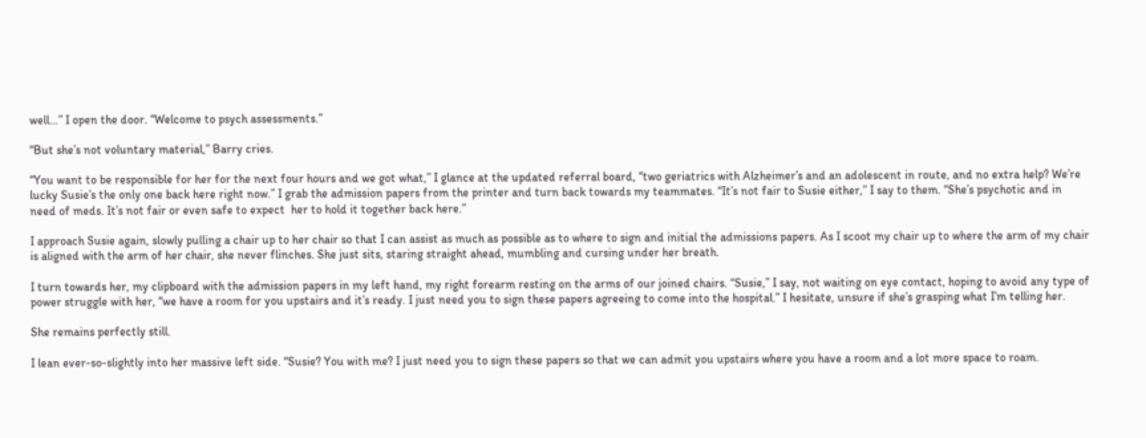well…” I open the door. “Welcome to psych assessments.”

“But she’s not voluntary material,” Barry cries.

“You want to be responsible for her for the next four hours and we got what,” I glance at the updated referral board, “two geriatrics with Alzheimer’s and an adolescent in route, and no extra help? We’re lucky Susie’s the only one back here right now.” I grab the admission papers from the printer and turn back towards my teammates. “It’s not fair to Susie either,” I say to them. “She’s psychotic and in need of meds. It’s not fair or even safe to expect  her to hold it together back here.”

I approach Susie again, slowly pulling a chair up to her chair so that I can assist as much as possible as to where to sign and initial the admissions papers. As I scoot my chair up to where the arm of my chair is aligned with the arm of her chair, she never flinches. She just sits, staring straight ahead, mumbling and cursing under her breath.

I turn towards her, my clipboard with the admission papers in my left hand, my right forearm resting on the arms of our joined chairs. “Susie,” I say, not waiting on eye contact, hoping to avoid any type of power struggle with her, “we have a room for you upstairs and it’s ready. I just need you to sign these papers agreeing to come into the hospital.” I hesitate, unsure if she’s grasping what I’m telling her.

She remains perfectly still.

I lean ever-so-slightly into her massive left side. “Susie? You with me? I just need you to sign these papers so that we can admit you upstairs where you have a room and a lot more space to roam.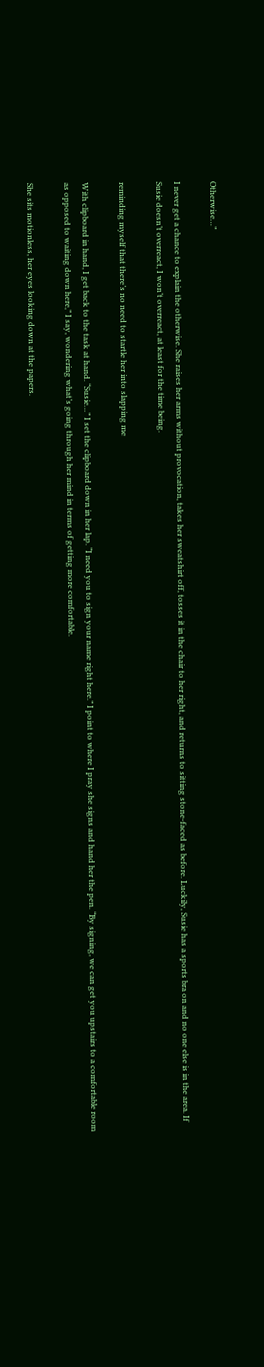Otherwise…”

I never get a chance to explain the otherwise. She raises her arms without provocation, takes her sweatshirt off, tosses it in the chair to her right, and returns to sitting stone-faced as before. Luckily, Susie has a sports bra on and no one else is in the area. If Susie doesn’t overreact, I won’t overreact, at least for the time being.

reminding myself that there’s no need to startle her into slapping me

With clipboard in hand, I get back to the task at hand. “Susie…” I set the clipboard down in her lap. “I need you to sign your name right here.” I point to where I pray she signs and hand her the pen. “By signing, we can get you upstairs to a comfortable room as opposed to waiting down here,” I say, wondering what’s going through her mind in terms of getting more comfortable.

She sits motionless, her eyes looking down at the papers.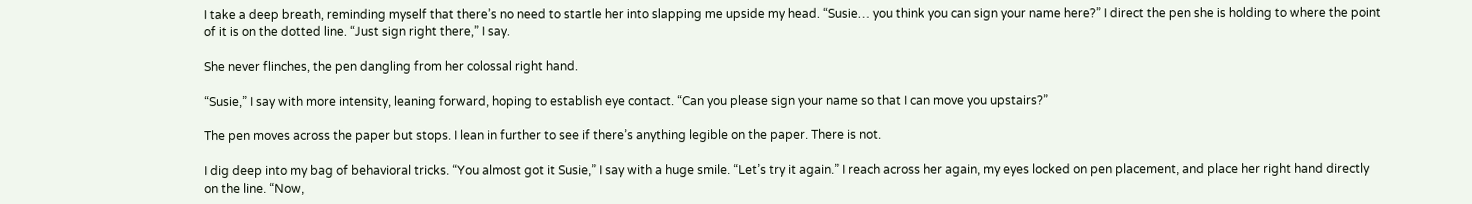I take a deep breath, reminding myself that there’s no need to startle her into slapping me upside my head. “Susie… you think you can sign your name here?” I direct the pen she is holding to where the point of it is on the dotted line. “Just sign right there,” I say.

She never flinches, the pen dangling from her colossal right hand.

“Susie,” I say with more intensity, leaning forward, hoping to establish eye contact. “Can you please sign your name so that I can move you upstairs?”

The pen moves across the paper but stops. I lean in further to see if there’s anything legible on the paper. There is not.

I dig deep into my bag of behavioral tricks. “You almost got it Susie,” I say with a huge smile. “Let’s try it again.” I reach across her again, my eyes locked on pen placement, and place her right hand directly on the line. “Now,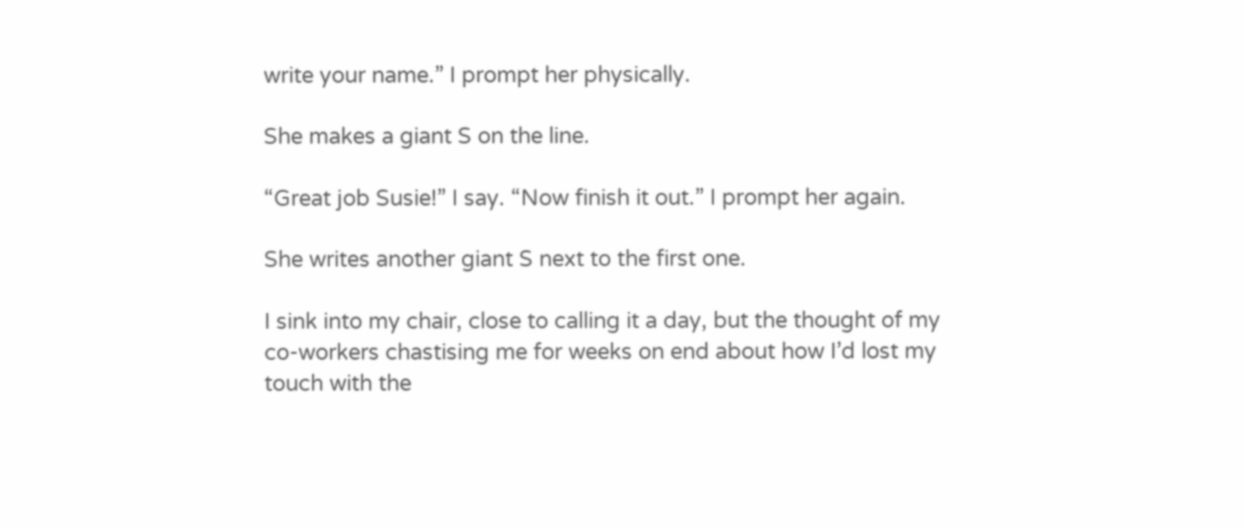write your name.” I prompt her physically.

She makes a giant S on the line.

“Great job Susie!” I say. “Now finish it out.” I prompt her again.

She writes another giant S next to the first one.

I sink into my chair, close to calling it a day, but the thought of my co-workers chastising me for weeks on end about how I’d lost my touch with the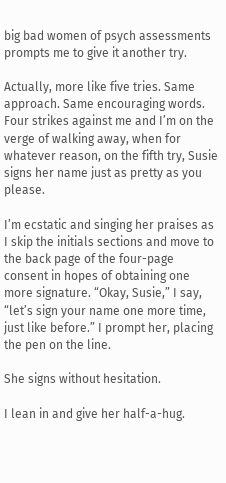big bad women of psych assessments prompts me to give it another try.

Actually, more like five tries. Same approach. Same encouraging words. Four strikes against me and I’m on the verge of walking away, when for whatever reason, on the fifth try, Susie signs her name just as pretty as you please.

I’m ecstatic and singing her praises as I skip the initials sections and move to the back page of the four-page consent in hopes of obtaining one more signature. “Okay, Susie,” I say, “let’s sign your name one more time, just like before.” I prompt her, placing the pen on the line.

She signs without hesitation.

I lean in and give her half-a-hug.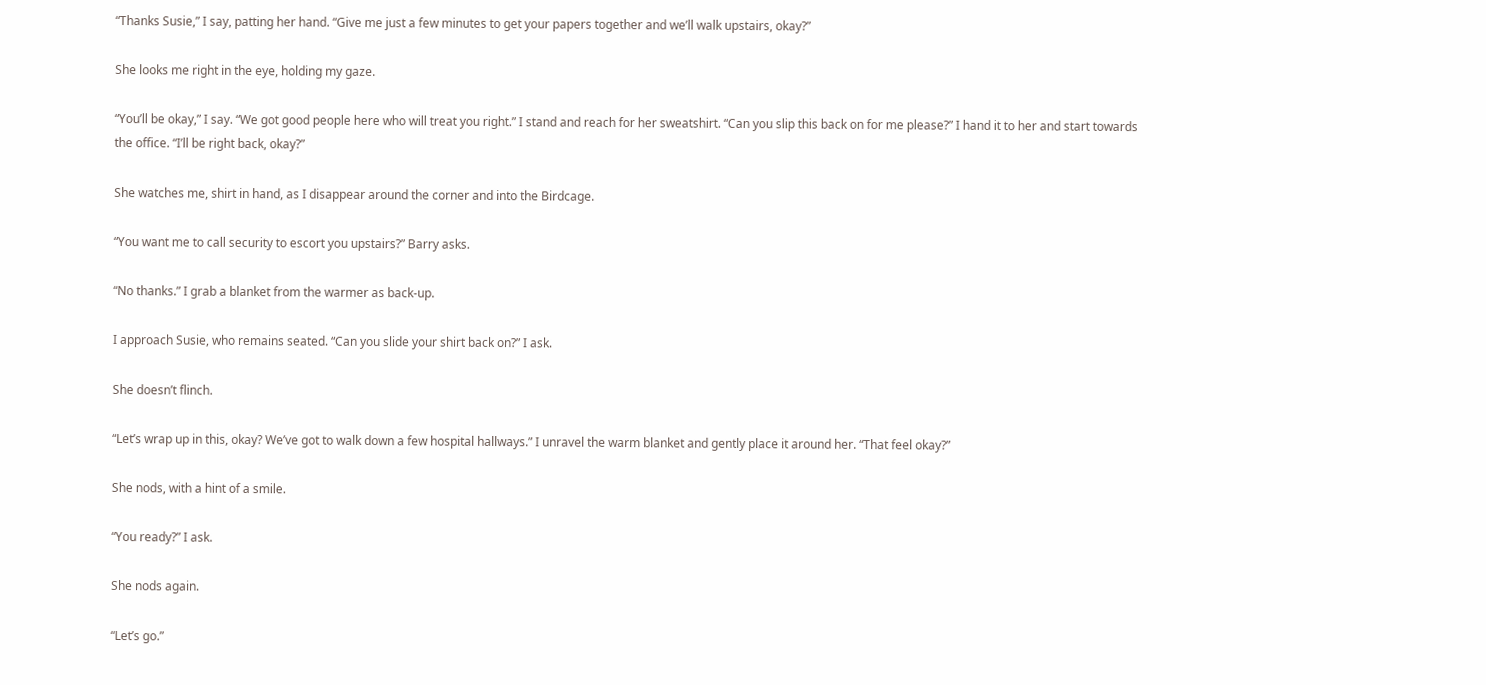“Thanks Susie,” I say, patting her hand. “Give me just a few minutes to get your papers together and we’ll walk upstairs, okay?”

She looks me right in the eye, holding my gaze.

“You’ll be okay,” I say. “We got good people here who will treat you right.” I stand and reach for her sweatshirt. “Can you slip this back on for me please?” I hand it to her and start towards the office. “I’ll be right back, okay?”

She watches me, shirt in hand, as I disappear around the corner and into the Birdcage.

“You want me to call security to escort you upstairs?” Barry asks.

“No thanks.” I grab a blanket from the warmer as back-up.

I approach Susie, who remains seated. “Can you slide your shirt back on?” I ask.

She doesn’t flinch.

“Let’s wrap up in this, okay? We’ve got to walk down a few hospital hallways.” I unravel the warm blanket and gently place it around her. “That feel okay?”

She nods, with a hint of a smile.

“You ready?” I ask.

She nods again.

“Let’s go.”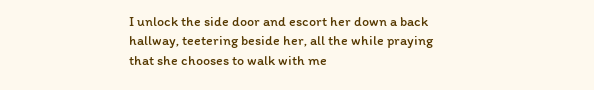I unlock the side door and escort her down a back hallway, teetering beside her, all the while praying that she chooses to walk with me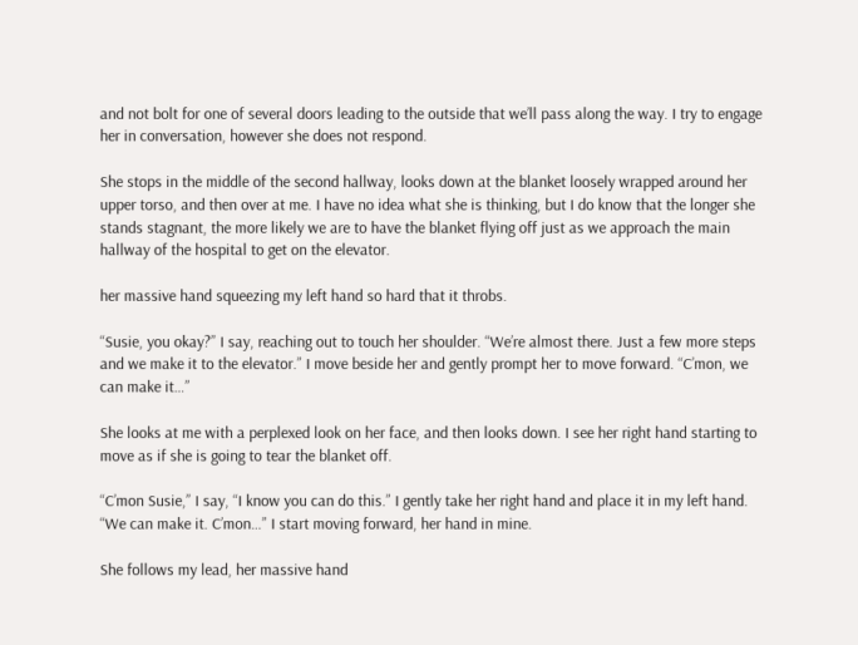and not bolt for one of several doors leading to the outside that we’ll pass along the way. I try to engage her in conversation, however she does not respond.

She stops in the middle of the second hallway, looks down at the blanket loosely wrapped around her upper torso, and then over at me. I have no idea what she is thinking, but I do know that the longer she stands stagnant, the more likely we are to have the blanket flying off just as we approach the main hallway of the hospital to get on the elevator.

her massive hand squeezing my left hand so hard that it throbs.

“Susie, you okay?” I say, reaching out to touch her shoulder. “We’re almost there. Just a few more steps and we make it to the elevator.” I move beside her and gently prompt her to move forward. “C’mon, we can make it…”

She looks at me with a perplexed look on her face, and then looks down. I see her right hand starting to move as if she is going to tear the blanket off.

“C’mon Susie,” I say, “I know you can do this.” I gently take her right hand and place it in my left hand. “We can make it. C’mon…” I start moving forward, her hand in mine.

She follows my lead, her massive hand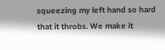squeezing my left hand so hard that it throbs. We make it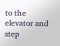to the elevator and step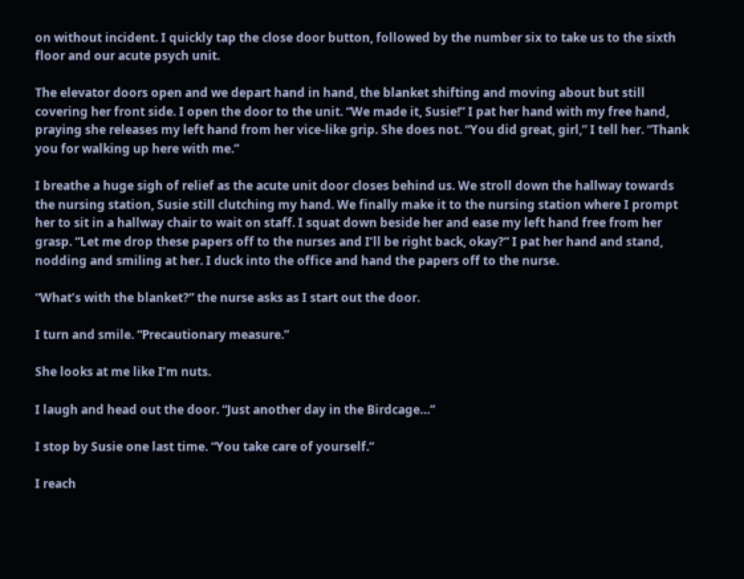on without incident. I quickly tap the close door button, followed by the number six to take us to the sixth floor and our acute psych unit.

The elevator doors open and we depart hand in hand, the blanket shifting and moving about but still covering her front side. I open the door to the unit. “We made it, Susie!” I pat her hand with my free hand, praying she releases my left hand from her vice-like grip. She does not. “You did great, girl,” I tell her. “Thank you for walking up here with me.”

I breathe a huge sigh of relief as the acute unit door closes behind us. We stroll down the hallway towards the nursing station, Susie still clutching my hand. We finally make it to the nursing station where I prompt her to sit in a hallway chair to wait on staff. I squat down beside her and ease my left hand free from her grasp. “Let me drop these papers off to the nurses and I’ll be right back, okay?” I pat her hand and stand, nodding and smiling at her. I duck into the office and hand the papers off to the nurse.

“What’s with the blanket?” the nurse asks as I start out the door.

I turn and smile. “Precautionary measure.”

She looks at me like I’m nuts.

I laugh and head out the door. “Just another day in the Birdcage…”

I stop by Susie one last time. “You take care of yourself.”

I reach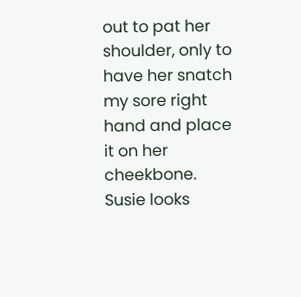out to pat her shoulder, only to have her snatch my sore right hand and place it on her cheekbone. Susie looks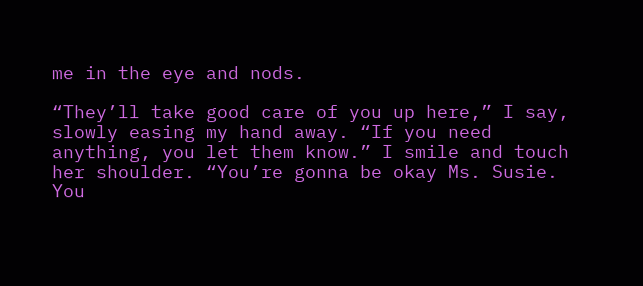me in the eye and nods.

“They’ll take good care of you up here,” I say, slowly easing my hand away. “If you need anything, you let them know.” I smile and touch her shoulder. “You’re gonna be okay Ms. Susie. You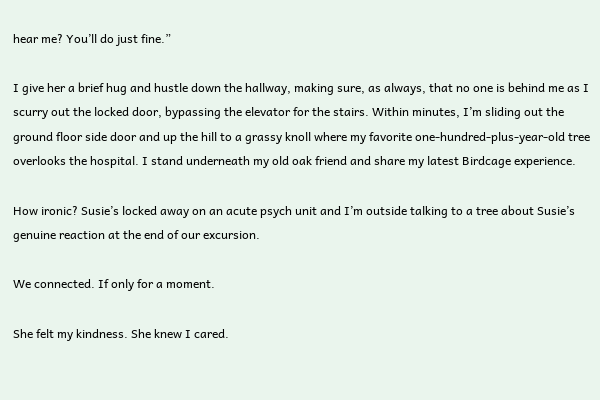hear me? You’ll do just fine.”

I give her a brief hug and hustle down the hallway, making sure, as always, that no one is behind me as I scurry out the locked door, bypassing the elevator for the stairs. Within minutes, I’m sliding out the ground floor side door and up the hill to a grassy knoll where my favorite one-hundred-plus-year-old tree overlooks the hospital. I stand underneath my old oak friend and share my latest Birdcage experience.

How ironic? Susie’s locked away on an acute psych unit and I’m outside talking to a tree about Susie’s genuine reaction at the end of our excursion.

We connected. If only for a moment.

She felt my kindness. She knew I cared.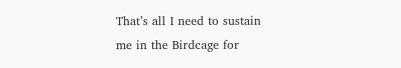That’s all I need to sustain me in the Birdcage for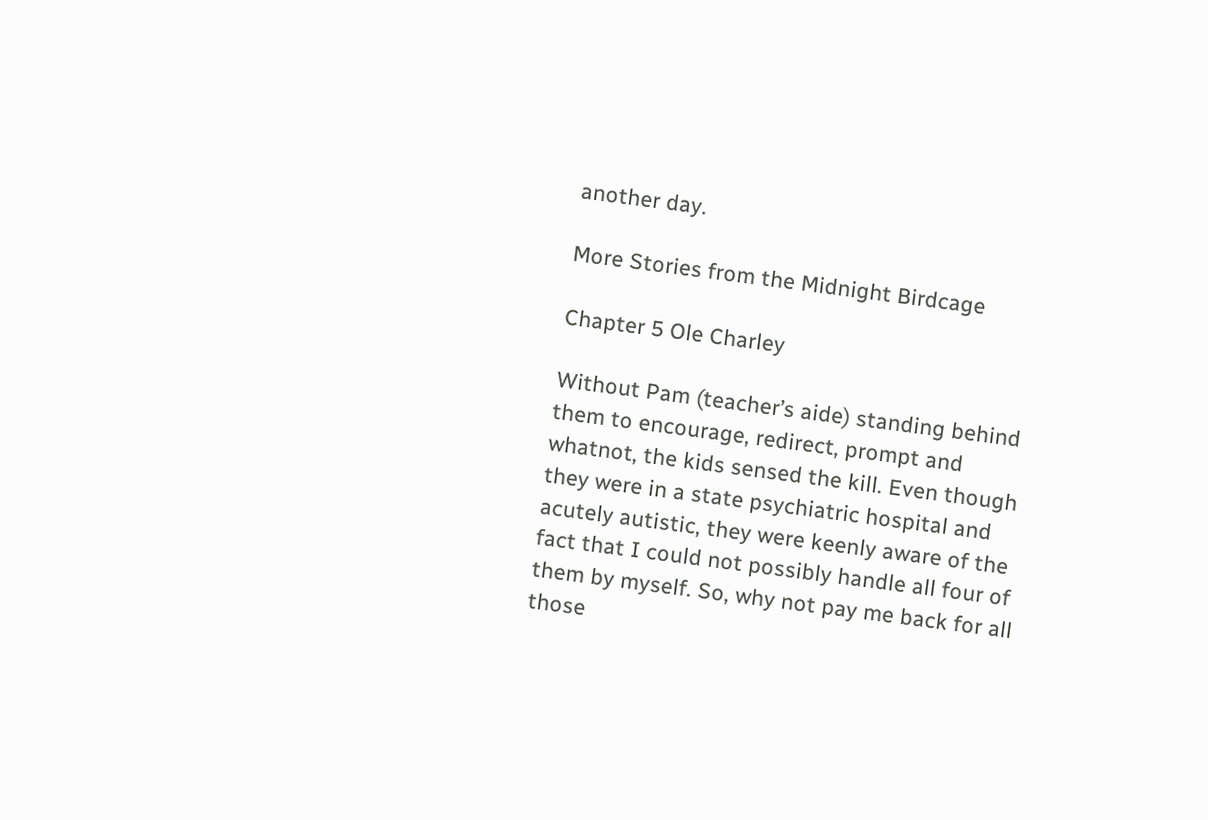another day.

More Stories from the Midnight Birdcage

Chapter 5 Ole Charley

Without Pam (teacher’s aide) standing behind them to encourage, redirect, prompt and whatnot, the kids sensed the kill. Even though they were in a state psychiatric hospital and acutely autistic, they were keenly aware of the fact that I could not possibly handle all four of them by myself. So, why not pay me back for all those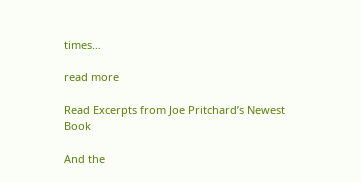times…

read more

Read Excerpts from Joe Pritchard’s Newest Book

And the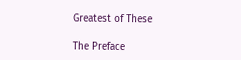Greatest of These

The Preface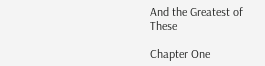And the Greatest of These

Chapter One